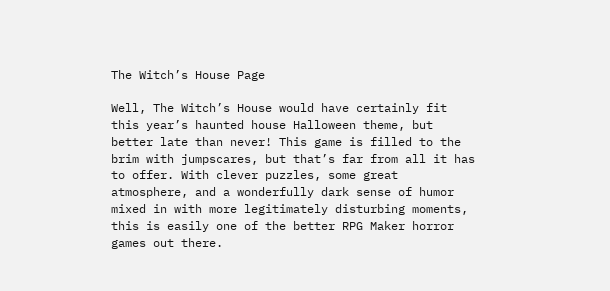The Witch’s House Page

Well, The Witch’s House would have certainly fit this year’s haunted house Halloween theme, but better late than never! This game is filled to the brim with jumpscares, but that’s far from all it has to offer. With clever puzzles, some great atmosphere, and a wonderfully dark sense of humor mixed in with more legitimately disturbing moments, this is easily one of the better RPG Maker horror games out there.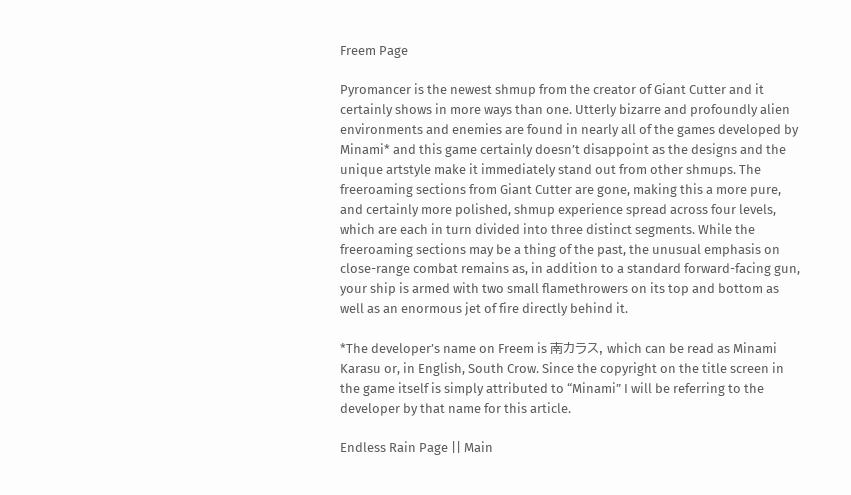Freem Page

Pyromancer is the newest shmup from the creator of Giant Cutter and it certainly shows in more ways than one. Utterly bizarre and profoundly alien environments and enemies are found in nearly all of the games developed by Minami* and this game certainly doesn’t disappoint as the designs and the unique artstyle make it immediately stand out from other shmups. The freeroaming sections from Giant Cutter are gone, making this a more pure, and certainly more polished, shmup experience spread across four levels, which are each in turn divided into three distinct segments. While the freeroaming sections may be a thing of the past, the unusual emphasis on close-range combat remains as, in addition to a standard forward-facing gun, your ship is armed with two small flamethrowers on its top and bottom as well as an enormous jet of fire directly behind it.

*The developer’s name on Freem is 南カラス, which can be read as Minami Karasu or, in English, South Crow. Since the copyright on the title screen in the game itself is simply attributed to “Minami” I will be referring to the developer by that name for this article.

Endless Rain Page || Main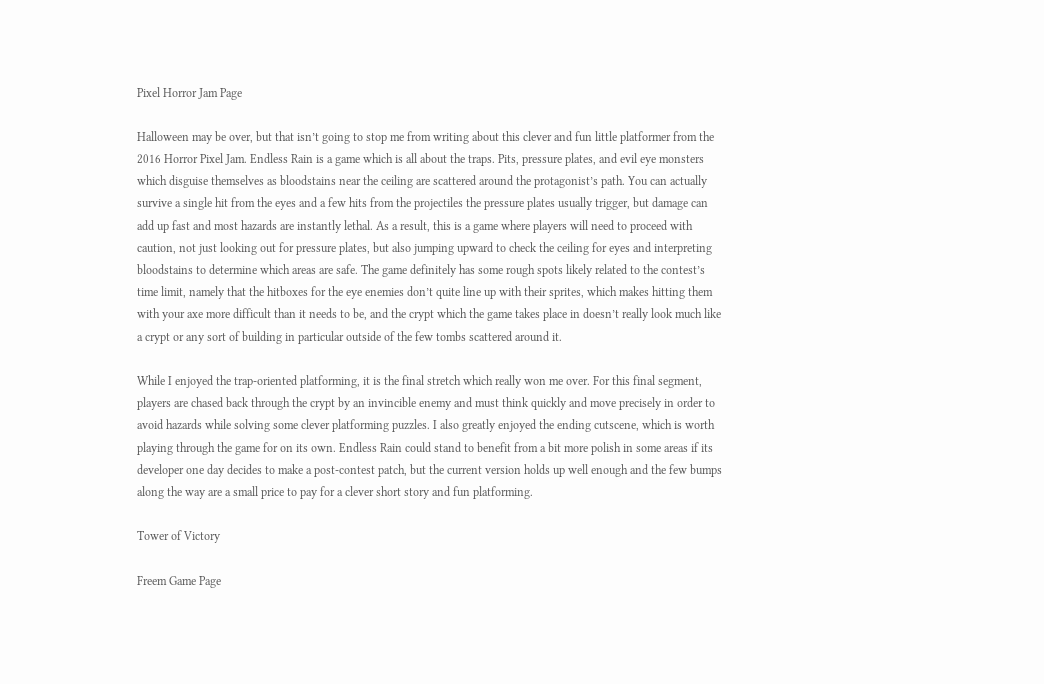Pixel Horror Jam Page

Halloween may be over, but that isn’t going to stop me from writing about this clever and fun little platformer from the 2016 Horror Pixel Jam. Endless Rain is a game which is all about the traps. Pits, pressure plates, and evil eye monsters which disguise themselves as bloodstains near the ceiling are scattered around the protagonist’s path. You can actually survive a single hit from the eyes and a few hits from the projectiles the pressure plates usually trigger, but damage can add up fast and most hazards are instantly lethal. As a result, this is a game where players will need to proceed with caution, not just looking out for pressure plates, but also jumping upward to check the ceiling for eyes and interpreting bloodstains to determine which areas are safe. The game definitely has some rough spots likely related to the contest’s time limit, namely that the hitboxes for the eye enemies don’t quite line up with their sprites, which makes hitting them with your axe more difficult than it needs to be, and the crypt which the game takes place in doesn’t really look much like a crypt or any sort of building in particular outside of the few tombs scattered around it.

While I enjoyed the trap-oriented platforming, it is the final stretch which really won me over. For this final segment, players are chased back through the crypt by an invincible enemy and must think quickly and move precisely in order to avoid hazards while solving some clever platforming puzzles. I also greatly enjoyed the ending cutscene, which is worth playing through the game for on its own. Endless Rain could stand to benefit from a bit more polish in some areas if its developer one day decides to make a post-contest patch, but the current version holds up well enough and the few bumps along the way are a small price to pay for a clever short story and fun platforming.

Tower of Victory

Freem Game Page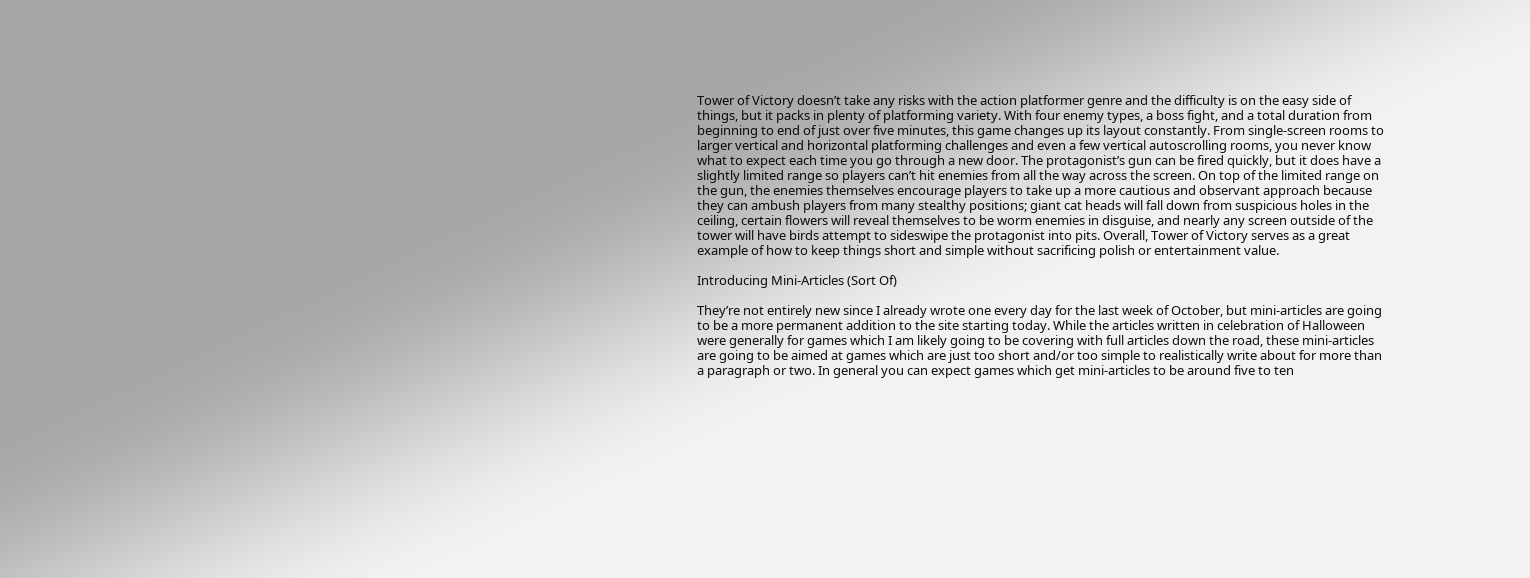Tower of Victory doesn’t take any risks with the action platformer genre and the difficulty is on the easy side of things, but it packs in plenty of platforming variety. With four enemy types, a boss fight, and a total duration from beginning to end of just over five minutes, this game changes up its layout constantly. From single-screen rooms to larger vertical and horizontal platforming challenges and even a few vertical autoscrolling rooms, you never know what to expect each time you go through a new door. The protagonist’s gun can be fired quickly, but it does have a slightly limited range so players can’t hit enemies from all the way across the screen. On top of the limited range on the gun, the enemies themselves encourage players to take up a more cautious and observant approach because they can ambush players from many stealthy positions; giant cat heads will fall down from suspicious holes in the ceiling, certain flowers will reveal themselves to be worm enemies in disguise, and nearly any screen outside of the tower will have birds attempt to sideswipe the protagonist into pits. Overall, Tower of Victory serves as a great example of how to keep things short and simple without sacrificing polish or entertainment value.

Introducing Mini-Articles (Sort Of)

They’re not entirely new since I already wrote one every day for the last week of October, but mini-articles are going to be a more permanent addition to the site starting today. While the articles written in celebration of Halloween were generally for games which I am likely going to be covering with full articles down the road, these mini-articles are going to be aimed at games which are just too short and/or too simple to realistically write about for more than a paragraph or two. In general you can expect games which get mini-articles to be around five to ten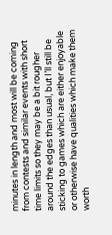minutes in length and most will be coming from contests and similar events with short time limits so they may be a bit rougher around the edges than usual, but I’ll still be sticking to games which are either enjoyable or otherwise have qualities which make them worth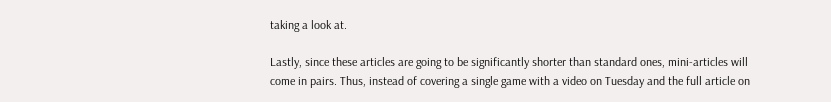taking a look at.

Lastly, since these articles are going to be significantly shorter than standard ones, mini-articles will come in pairs. Thus, instead of covering a single game with a video on Tuesday and the full article on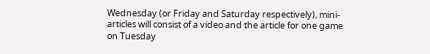Wednesday (or Friday and Saturday respectively), mini-articles will consist of a video and the article for one game on Tuesday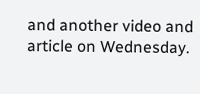and another video and article on Wednesday.